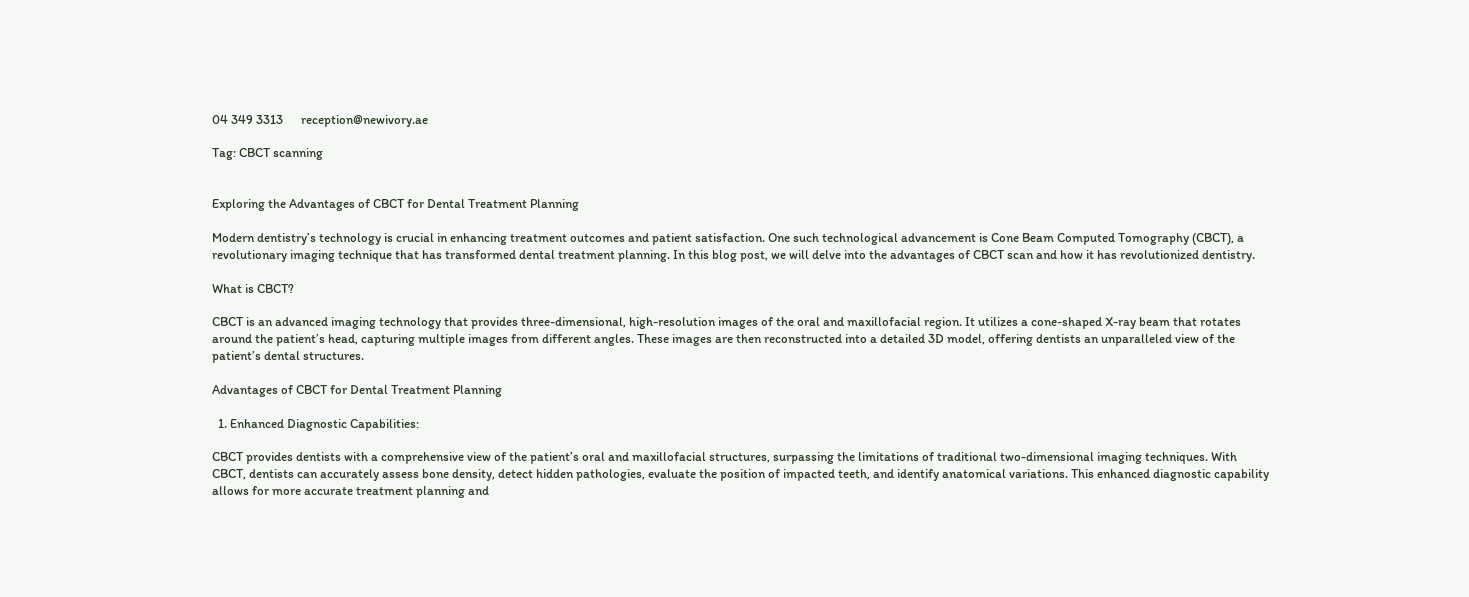04 349 3313      reception@newivory.ae

Tag: CBCT scanning


Exploring the Advantages of CBCT for Dental Treatment Planning

Modern dentistry’s technology is crucial in enhancing treatment outcomes and patient satisfaction. One such technological advancement is Cone Beam Computed Tomography (CBCT), a revolutionary imaging technique that has transformed dental treatment planning. In this blog post, we will delve into the advantages of CBCT scan and how it has revolutionized dentistry.

What is CBCT?

CBCT is an advanced imaging technology that provides three-dimensional, high-resolution images of the oral and maxillofacial region. It utilizes a cone-shaped X-ray beam that rotates around the patient’s head, capturing multiple images from different angles. These images are then reconstructed into a detailed 3D model, offering dentists an unparalleled view of the patient’s dental structures.

Advantages of CBCT for Dental Treatment Planning

  1. Enhanced Diagnostic Capabilities:

CBCT provides dentists with a comprehensive view of the patient’s oral and maxillofacial structures, surpassing the limitations of traditional two-dimensional imaging techniques. With CBCT, dentists can accurately assess bone density, detect hidden pathologies, evaluate the position of impacted teeth, and identify anatomical variations. This enhanced diagnostic capability allows for more accurate treatment planning and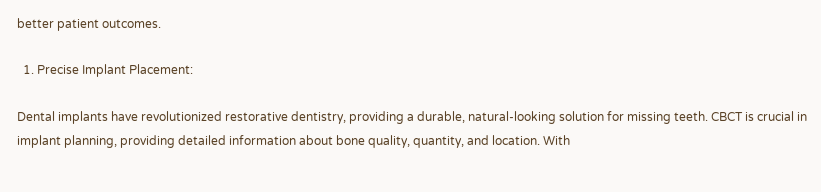better patient outcomes.

  1. Precise Implant Placement:

Dental implants have revolutionized restorative dentistry, providing a durable, natural-looking solution for missing teeth. CBCT is crucial in implant planning, providing detailed information about bone quality, quantity, and location. With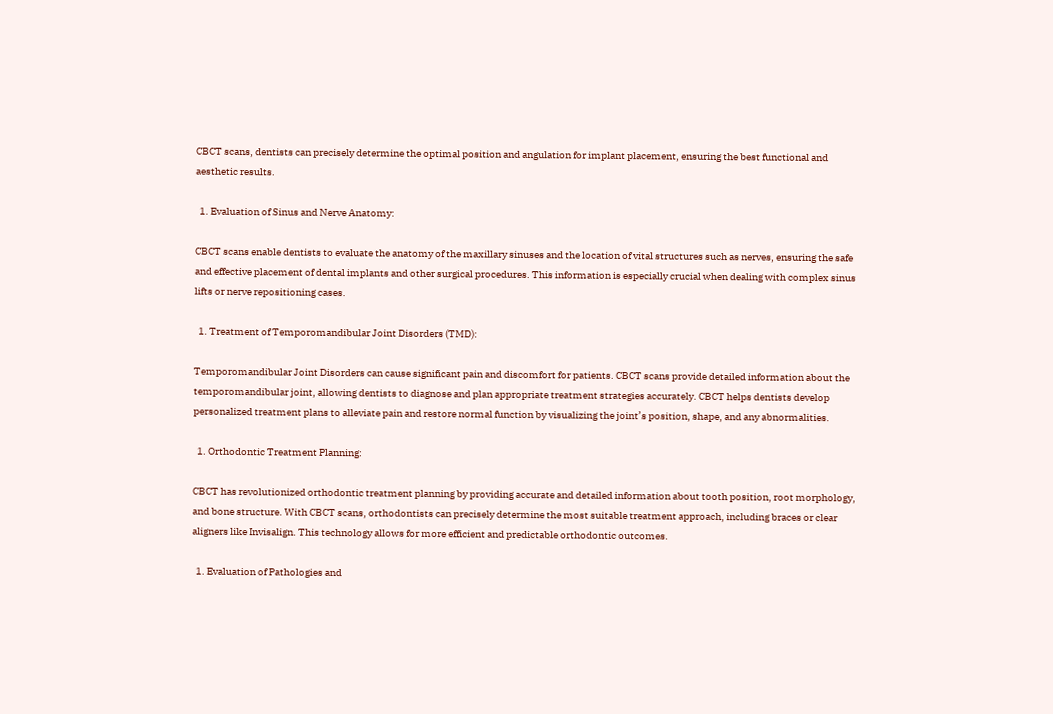CBCT scans, dentists can precisely determine the optimal position and angulation for implant placement, ensuring the best functional and aesthetic results.

  1. Evaluation of Sinus and Nerve Anatomy:

CBCT scans enable dentists to evaluate the anatomy of the maxillary sinuses and the location of vital structures such as nerves, ensuring the safe and effective placement of dental implants and other surgical procedures. This information is especially crucial when dealing with complex sinus lifts or nerve repositioning cases.

  1. Treatment of Temporomandibular Joint Disorders (TMD):

Temporomandibular Joint Disorders can cause significant pain and discomfort for patients. CBCT scans provide detailed information about the temporomandibular joint, allowing dentists to diagnose and plan appropriate treatment strategies accurately. CBCT helps dentists develop personalized treatment plans to alleviate pain and restore normal function by visualizing the joint’s position, shape, and any abnormalities.

  1. Orthodontic Treatment Planning:

CBCT has revolutionized orthodontic treatment planning by providing accurate and detailed information about tooth position, root morphology, and bone structure. With CBCT scans, orthodontists can precisely determine the most suitable treatment approach, including braces or clear aligners like Invisalign. This technology allows for more efficient and predictable orthodontic outcomes.

  1. Evaluation of Pathologies and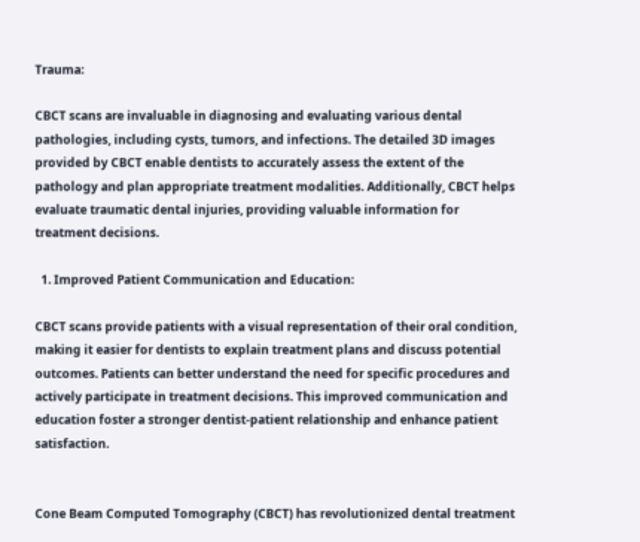Trauma:

CBCT scans are invaluable in diagnosing and evaluating various dental pathologies, including cysts, tumors, and infections. The detailed 3D images provided by CBCT enable dentists to accurately assess the extent of the pathology and plan appropriate treatment modalities. Additionally, CBCT helps evaluate traumatic dental injuries, providing valuable information for treatment decisions.

  1. Improved Patient Communication and Education:

CBCT scans provide patients with a visual representation of their oral condition, making it easier for dentists to explain treatment plans and discuss potential outcomes. Patients can better understand the need for specific procedures and actively participate in treatment decisions. This improved communication and education foster a stronger dentist-patient relationship and enhance patient satisfaction.


Cone Beam Computed Tomography (CBCT) has revolutionized dental treatment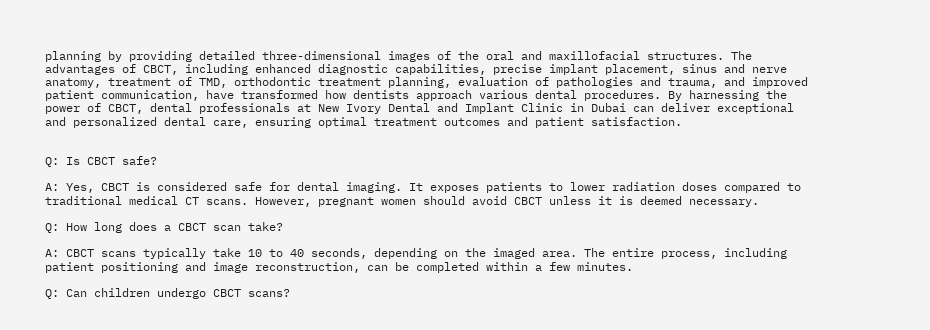planning by providing detailed three-dimensional images of the oral and maxillofacial structures. The advantages of CBCT, including enhanced diagnostic capabilities, precise implant placement, sinus and nerve anatomy, treatment of TMD, orthodontic treatment planning, evaluation of pathologies and trauma, and improved patient communication, have transformed how dentists approach various dental procedures. By harnessing the power of CBCT, dental professionals at New Ivory Dental and Implant Clinic in Dubai can deliver exceptional and personalized dental care, ensuring optimal treatment outcomes and patient satisfaction.


Q: Is CBCT safe?

A: Yes, CBCT is considered safe for dental imaging. It exposes patients to lower radiation doses compared to traditional medical CT scans. However, pregnant women should avoid CBCT unless it is deemed necessary.

Q: How long does a CBCT scan take?

A: CBCT scans typically take 10 to 40 seconds, depending on the imaged area. The entire process, including patient positioning and image reconstruction, can be completed within a few minutes.

Q: Can children undergo CBCT scans?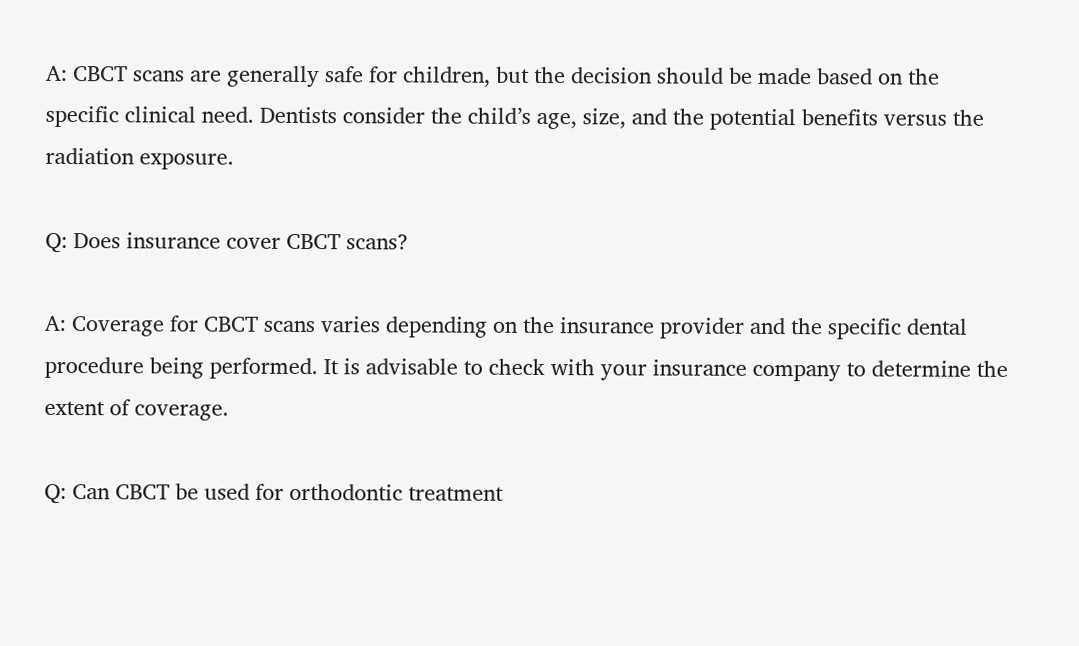A: CBCT scans are generally safe for children, but the decision should be made based on the specific clinical need. Dentists consider the child’s age, size, and the potential benefits versus the radiation exposure.

Q: Does insurance cover CBCT scans?

A: Coverage for CBCT scans varies depending on the insurance provider and the specific dental procedure being performed. It is advisable to check with your insurance company to determine the extent of coverage.

Q: Can CBCT be used for orthodontic treatment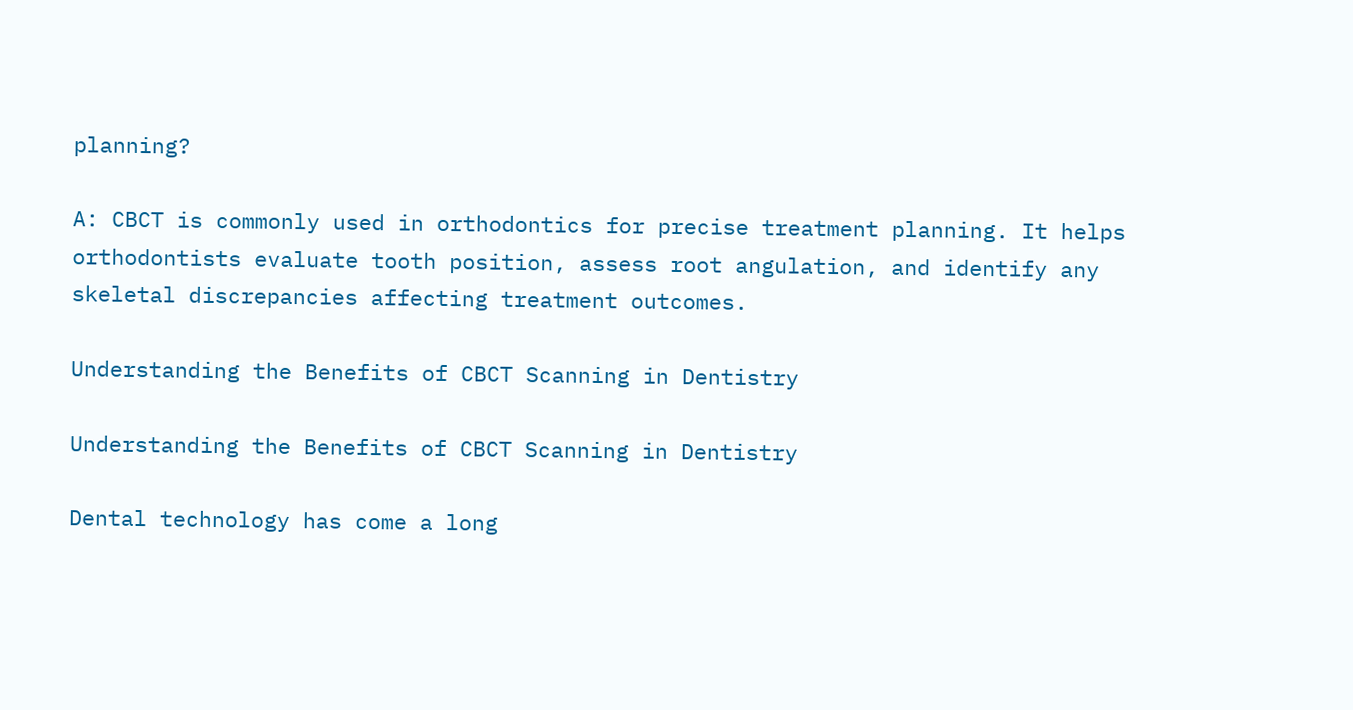planning?

A: CBCT is commonly used in orthodontics for precise treatment planning. It helps orthodontists evaluate tooth position, assess root angulation, and identify any skeletal discrepancies affecting treatment outcomes.

Understanding the Benefits of CBCT Scanning in Dentistry

Understanding the Benefits of CBCT Scanning in Dentistry

Dental technology has come a long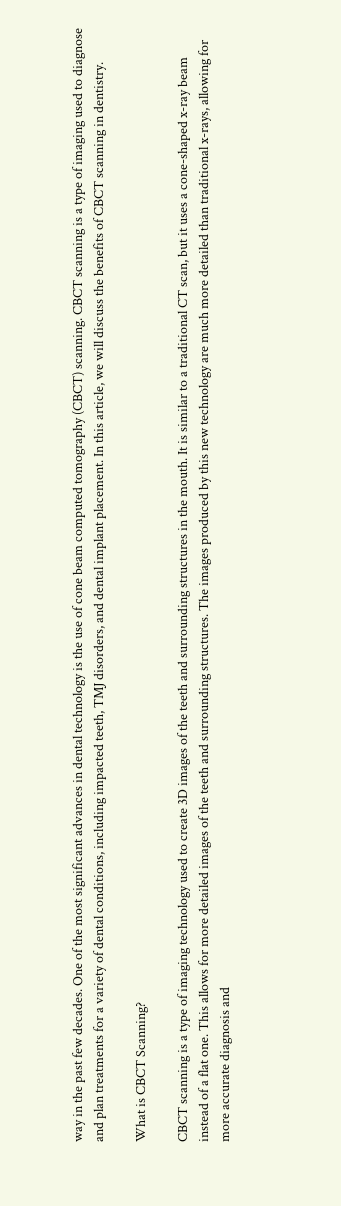way in the past few decades. One of the most significant advances in dental technology is the use of cone beam computed tomography (CBCT) scanning. CBCT scanning is a type of imaging used to diagnose and plan treatments for a variety of dental conditions, including impacted teeth, TMJ disorders, and dental implant placement. In this article, we will discuss the benefits of CBCT scanning in dentistry.

What is CBCT Scanning?

CBCT scanning is a type of imaging technology used to create 3D images of the teeth and surrounding structures in the mouth. It is similar to a traditional CT scan, but it uses a cone-shaped x-ray beam instead of a flat one. This allows for more detailed images of the teeth and surrounding structures. The images produced by this new technology are much more detailed than traditional x-rays, allowing for more accurate diagnosis and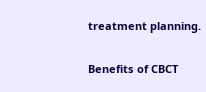treatment planning.

Benefits of CBCT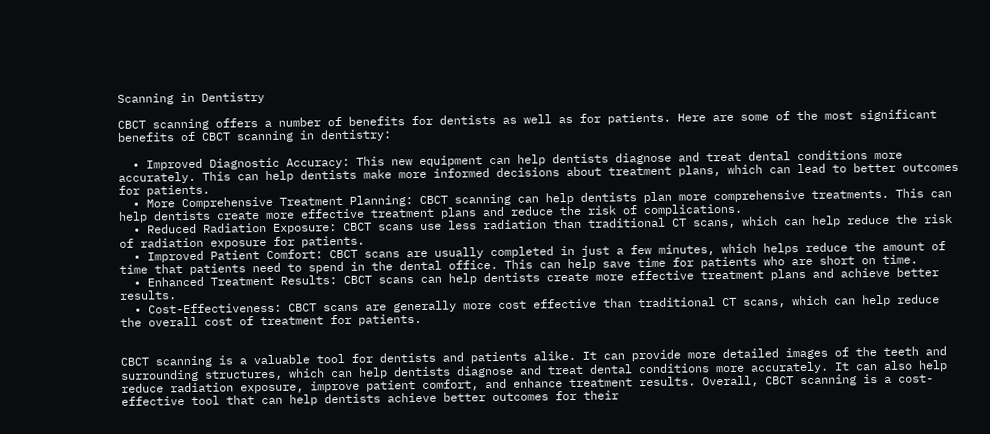Scanning in Dentistry

CBCT scanning offers a number of benefits for dentists as well as for patients. Here are some of the most significant benefits of CBCT scanning in dentistry:

  • Improved Diagnostic Accuracy: This new equipment can help dentists diagnose and treat dental conditions more accurately. This can help dentists make more informed decisions about treatment plans, which can lead to better outcomes for patients.
  • More Comprehensive Treatment Planning: CBCT scanning can help dentists plan more comprehensive treatments. This can help dentists create more effective treatment plans and reduce the risk of complications.
  • Reduced Radiation Exposure: CBCT scans use less radiation than traditional CT scans, which can help reduce the risk of radiation exposure for patients.
  • Improved Patient Comfort: CBCT scans are usually completed in just a few minutes, which helps reduce the amount of time that patients need to spend in the dental office. This can help save time for patients who are short on time.
  • Enhanced Treatment Results: CBCT scans can help dentists create more effective treatment plans and achieve better results.
  • Cost-Effectiveness: CBCT scans are generally more cost effective than traditional CT scans, which can help reduce the overall cost of treatment for patients.


CBCT scanning is a valuable tool for dentists and patients alike. It can provide more detailed images of the teeth and surrounding structures, which can help dentists diagnose and treat dental conditions more accurately. It can also help reduce radiation exposure, improve patient comfort, and enhance treatment results. Overall, CBCT scanning is a cost-effective tool that can help dentists achieve better outcomes for their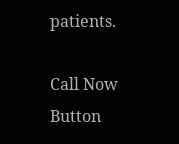patients.

Call Now Button